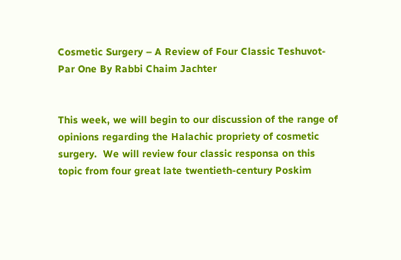Cosmetic Surgery – A Review of Four Classic Teshuvot- Par One By Rabbi Chaim Jachter


This week, we will begin to our discussion of the range of opinions regarding the Halachic propriety of cosmetic surgery.  We will review four classic responsa on this topic from four great late twentieth-century Poskim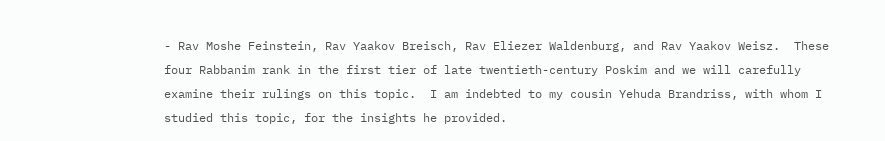- Rav Moshe Feinstein, Rav Yaakov Breisch, Rav Eliezer Waldenburg, and Rav Yaakov Weisz.  These four Rabbanim rank in the first tier of late twentieth-century Poskim and we will carefully examine their rulings on this topic.  I am indebted to my cousin Yehuda Brandriss, with whom I studied this topic, for the insights he provided.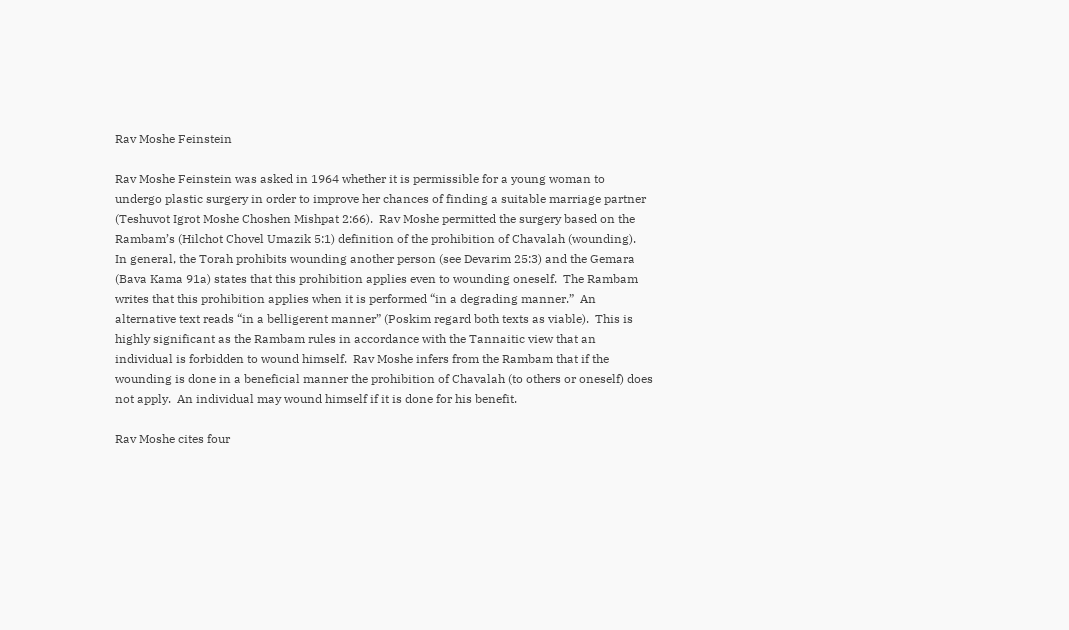Rav Moshe Feinstein

Rav Moshe Feinstein was asked in 1964 whether it is permissible for a young woman to undergo plastic surgery in order to improve her chances of finding a suitable marriage partner (Teshuvot Igrot Moshe Choshen Mishpat 2:66).  Rav Moshe permitted the surgery based on the Rambam’s (Hilchot Chovel Umazik 5:1) definition of the prohibition of Chavalah (wounding).  In general, the Torah prohibits wounding another person (see Devarim 25:3) and the Gemara (Bava Kama 91a) states that this prohibition applies even to wounding oneself.  The Rambam writes that this prohibition applies when it is performed “in a degrading manner.”  An alternative text reads “in a belligerent manner” (Poskim regard both texts as viable).  This is highly significant as the Rambam rules in accordance with the Tannaitic view that an individual is forbidden to wound himself.  Rav Moshe infers from the Rambam that if the wounding is done in a beneficial manner the prohibition of Chavalah (to others or oneself) does not apply.  An individual may wound himself if it is done for his benefit.

Rav Moshe cites four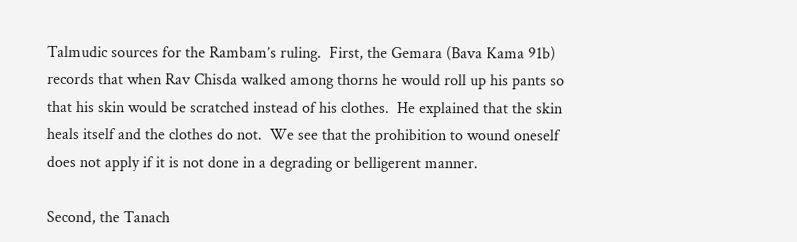Talmudic sources for the Rambam’s ruling.  First, the Gemara (Bava Kama 91b) records that when Rav Chisda walked among thorns he would roll up his pants so that his skin would be scratched instead of his clothes.  He explained that the skin heals itself and the clothes do not.  We see that the prohibition to wound oneself does not apply if it is not done in a degrading or belligerent manner.

Second, the Tanach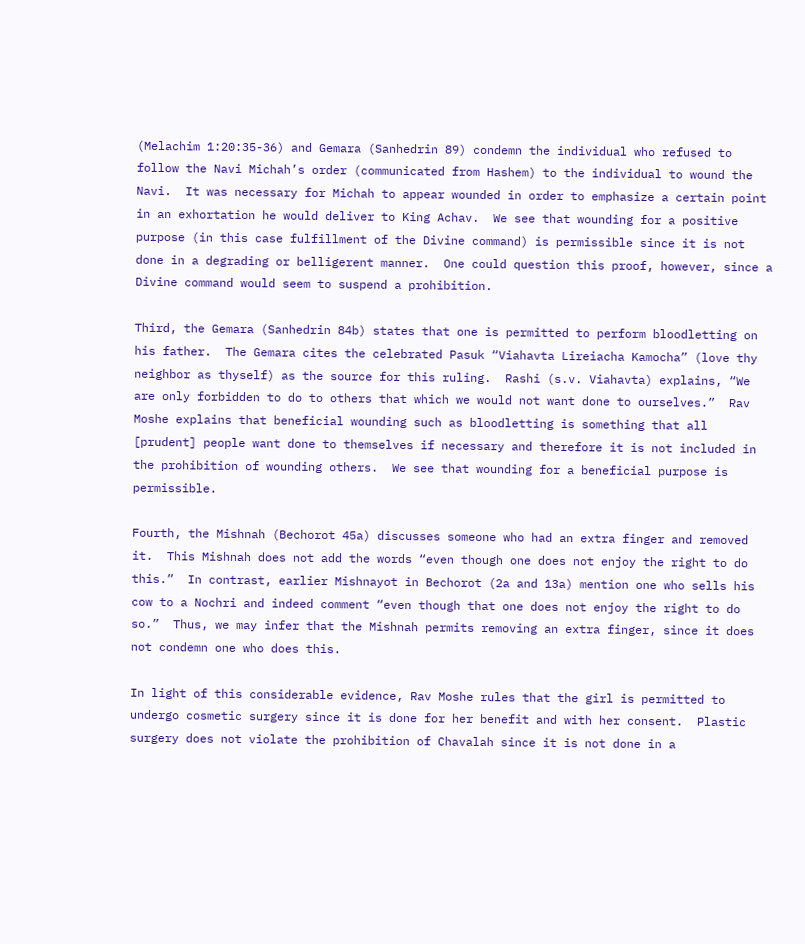(Melachim 1:20:35-36) and Gemara (Sanhedrin 89) condemn the individual who refused to follow the Navi Michah’s order (communicated from Hashem) to the individual to wound the Navi.  It was necessary for Michah to appear wounded in order to emphasize a certain point in an exhortation he would deliver to King Achav.  We see that wounding for a positive purpose (in this case fulfillment of the Divine command) is permissible since it is not done in a degrading or belligerent manner.  One could question this proof, however, since a Divine command would seem to suspend a prohibition.

Third, the Gemara (Sanhedrin 84b) states that one is permitted to perform bloodletting on his father.  The Gemara cites the celebrated Pasuk “Viahavta Lireiacha Kamocha” (love thy neighbor as thyself) as the source for this ruling.  Rashi (s.v. Viahavta) explains, “We are only forbidden to do to others that which we would not want done to ourselves.”  Rav Moshe explains that beneficial wounding such as bloodletting is something that all [prudent] people want done to themselves if necessary and therefore it is not included in the prohibition of wounding others.  We see that wounding for a beneficial purpose is permissible.

Fourth, the Mishnah (Bechorot 45a) discusses someone who had an extra finger and removed it.  This Mishnah does not add the words “even though one does not enjoy the right to do this.”  In contrast, earlier Mishnayot in Bechorot (2a and 13a) mention one who sells his cow to a Nochri and indeed comment “even though that one does not enjoy the right to do so.”  Thus, we may infer that the Mishnah permits removing an extra finger, since it does not condemn one who does this.

In light of this considerable evidence, Rav Moshe rules that the girl is permitted to undergo cosmetic surgery since it is done for her benefit and with her consent.  Plastic surgery does not violate the prohibition of Chavalah since it is not done in a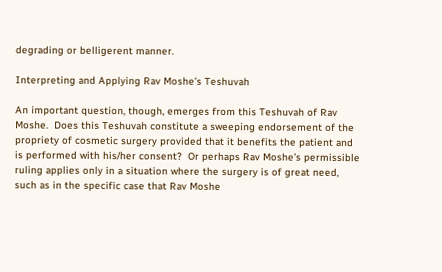degrading or belligerent manner.

Interpreting and Applying Rav Moshe’s Teshuvah

An important question, though, emerges from this Teshuvah of Rav Moshe.  Does this Teshuvah constitute a sweeping endorsement of the propriety of cosmetic surgery provided that it benefits the patient and is performed with his/her consent?  Or perhaps Rav Moshe’s permissible ruling applies only in a situation where the surgery is of great need, such as in the specific case that Rav Moshe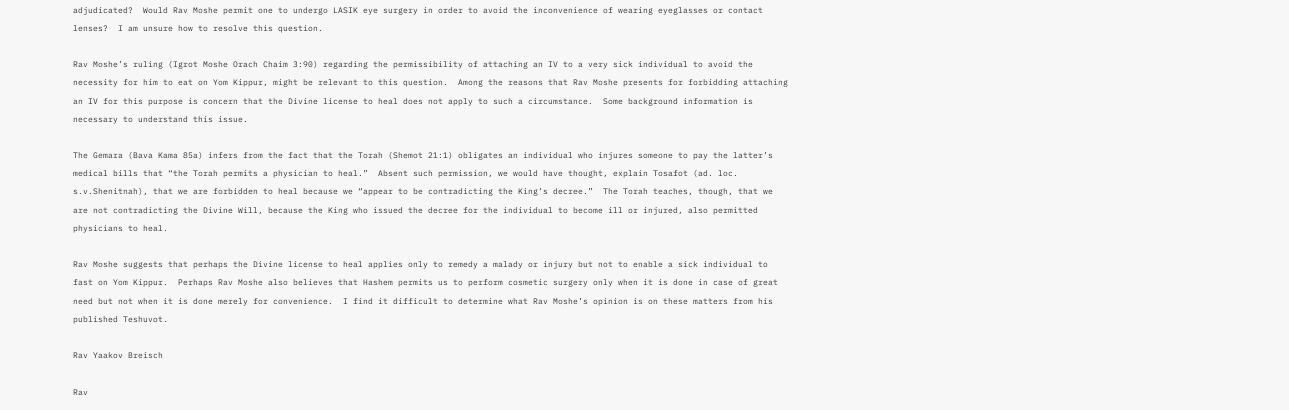adjudicated?  Would Rav Moshe permit one to undergo LASIK eye surgery in order to avoid the inconvenience of wearing eyeglasses or contact lenses?  I am unsure how to resolve this question.

Rav Moshe’s ruling (Igrot Moshe Orach Chaim 3:90) regarding the permissibility of attaching an IV to a very sick individual to avoid the necessity for him to eat on Yom Kippur, might be relevant to this question.  Among the reasons that Rav Moshe presents for forbidding attaching an IV for this purpose is concern that the Divine license to heal does not apply to such a circumstance.  Some background information is necessary to understand this issue.

The Gemara (Bava Kama 85a) infers from the fact that the Torah (Shemot 21:1) obligates an individual who injures someone to pay the latter’s medical bills that “the Torah permits a physician to heal.”  Absent such permission, we would have thought, explain Tosafot (ad. loc. s.v.Shenitnah), that we are forbidden to heal because we “appear to be contradicting the King’s decree.”  The Torah teaches, though, that we are not contradicting the Divine Will, because the King who issued the decree for the individual to become ill or injured, also permitted physicians to heal.

Rav Moshe suggests that perhaps the Divine license to heal applies only to remedy a malady or injury but not to enable a sick individual to fast on Yom Kippur.  Perhaps Rav Moshe also believes that Hashem permits us to perform cosmetic surgery only when it is done in case of great need but not when it is done merely for convenience.  I find it difficult to determine what Rav Moshe’s opinion is on these matters from his published Teshuvot.

Rav Yaakov Breisch

Rav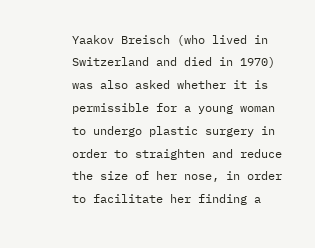Yaakov Breisch (who lived in Switzerland and died in 1970) was also asked whether it is permissible for a young woman to undergo plastic surgery in order to straighten and reduce the size of her nose, in order to facilitate her finding a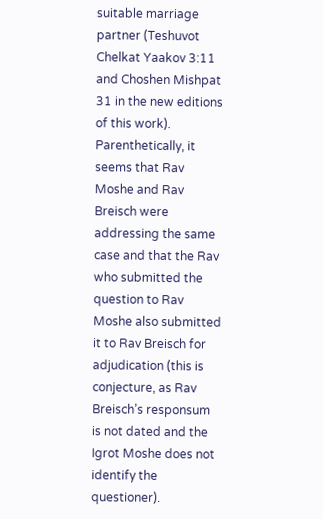suitable marriage partner (Teshuvot Chelkat Yaakov 3:11 and Choshen Mishpat 31 in the new editions of this work).  Parenthetically, it seems that Rav Moshe and Rav Breisch were addressing the same case and that the Rav who submitted the question to Rav Moshe also submitted it to Rav Breisch for adjudication (this is conjecture, as Rav Breisch’s responsum is not dated and the Igrot Moshe does not identify the questioner).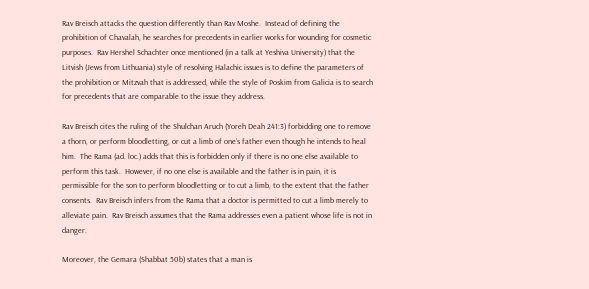Rav Breisch attacks the question differently than Rav Moshe.  Instead of defining the prohibition of Chavalah, he searches for precedents in earlier works for wounding for cosmetic purposes.  Rav Hershel Schachter once mentioned (in a talk at Yeshiva University) that the Litvish (Jews from Lithuania) style of resolving Halachic issues is to define the parameters of the prohibition or Mitzvah that is addressed, while the style of Poskim from Galicia is to search for precedents that are comparable to the issue they address.

Rav Breisch cites the ruling of the Shulchan Aruch (Yoreh Deah 241:3) forbidding one to remove a thorn, or perform bloodletting, or cut a limb of one’s father even though he intends to heal him.  The Rama (ad. loc.) adds that this is forbidden only if there is no one else available to perform this task.  However, if no one else is available and the father is in pain, it is permissible for the son to perform bloodletting or to cut a limb, to the extent that the father consents.  Rav Breisch infers from the Rama that a doctor is permitted to cut a limb merely to alleviate pain.  Rav Breisch assumes that the Rama addresses even a patient whose life is not in danger.

Moreover, the Gemara (Shabbat 50b) states that a man is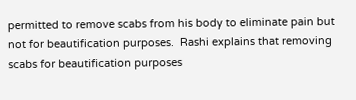permitted to remove scabs from his body to eliminate pain but not for beautification purposes.  Rashi explains that removing scabs for beautification purposes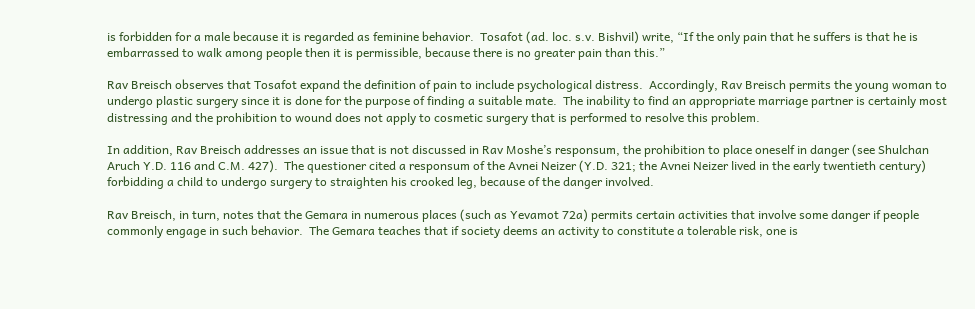is forbidden for a male because it is regarded as feminine behavior.  Tosafot (ad. loc. s.v. Bishvil) write, “If the only pain that he suffers is that he is embarrassed to walk among people then it is permissible, because there is no greater pain than this.”

Rav Breisch observes that Tosafot expand the definition of pain to include psychological distress.  Accordingly, Rav Breisch permits the young woman to undergo plastic surgery since it is done for the purpose of finding a suitable mate.  The inability to find an appropriate marriage partner is certainly most distressing and the prohibition to wound does not apply to cosmetic surgery that is performed to resolve this problem.

In addition, Rav Breisch addresses an issue that is not discussed in Rav Moshe’s responsum, the prohibition to place oneself in danger (see Shulchan Aruch Y.D. 116 and C.M. 427).  The questioner cited a responsum of the Avnei Neizer (Y.D. 321; the Avnei Neizer lived in the early twentieth century) forbidding a child to undergo surgery to straighten his crooked leg, because of the danger involved.

Rav Breisch, in turn, notes that the Gemara in numerous places (such as Yevamot 72a) permits certain activities that involve some danger if people commonly engage in such behavior.  The Gemara teaches that if society deems an activity to constitute a tolerable risk, one is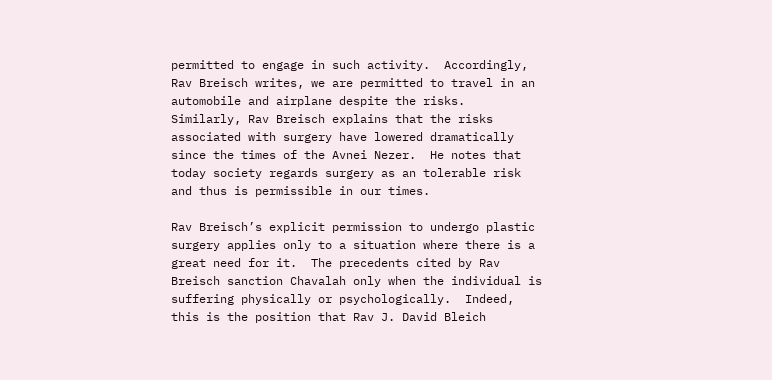permitted to engage in such activity.  Accordingly, Rav Breisch writes, we are permitted to travel in an automobile and airplane despite the risks.  Similarly, Rav Breisch explains that the risks associated with surgery have lowered dramatically since the times of the Avnei Nezer.  He notes that today society regards surgery as an tolerable risk and thus is permissible in our times.

Rav Breisch’s explicit permission to undergo plastic surgery applies only to a situation where there is a great need for it.  The precedents cited by Rav Breisch sanction Chavalah only when the individual is suffering physically or psychologically.  Indeed, this is the position that Rav J. David Bleich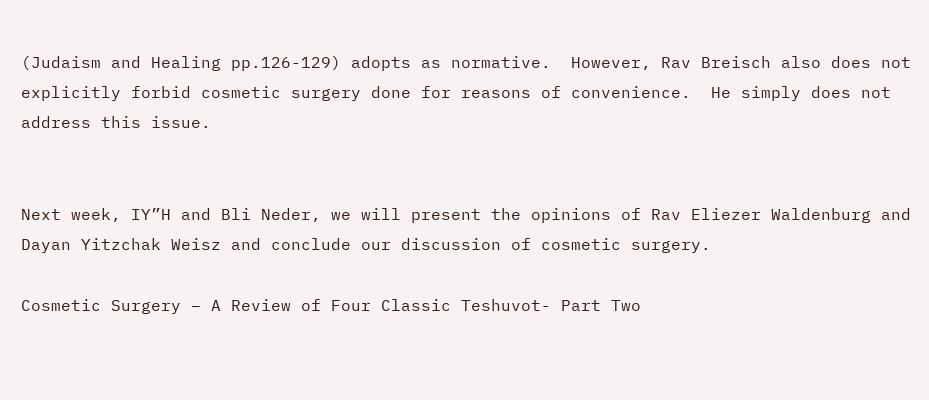(Judaism and Healing pp.126-129) adopts as normative.  However, Rav Breisch also does not explicitly forbid cosmetic surgery done for reasons of convenience.  He simply does not address this issue.


Next week, IY”H and Bli Neder, we will present the opinions of Rav Eliezer Waldenburg and Dayan Yitzchak Weisz and conclude our discussion of cosmetic surgery.

Cosmetic Surgery – A Review of Four Classic Teshuvot- Part Two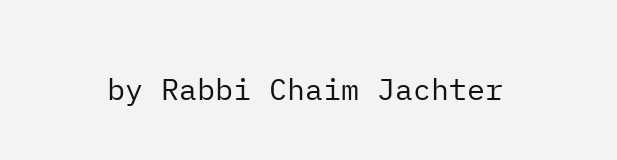by Rabbi Chaim Jachter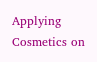Applying Cosmetics on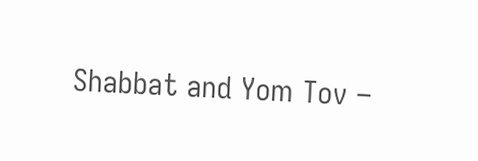Shabbat and Yom Tov –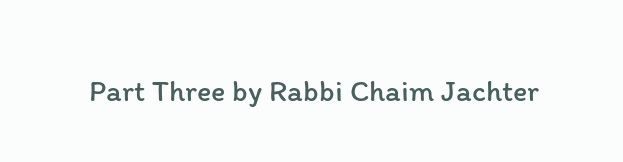Part Three by Rabbi Chaim Jachter